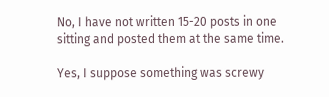No, I have not written 15-20 posts in one sitting and posted them at the same time.

Yes, I suppose something was screwy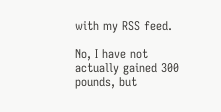with my RSS feed.

No, I have not actually gained 300 pounds, but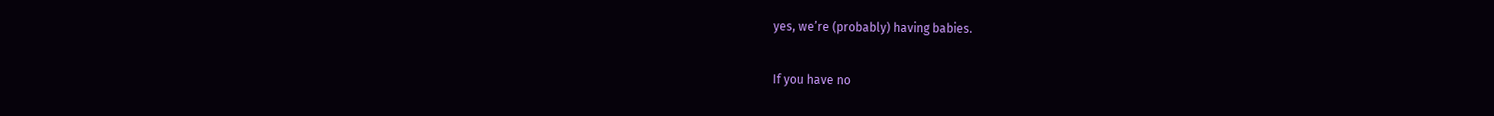yes, we’re (probably) having babies.

If you have no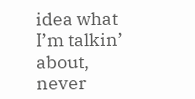idea what I’m talkin’ about, never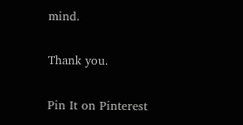mind.

Thank you.

Pin It on Pinterest